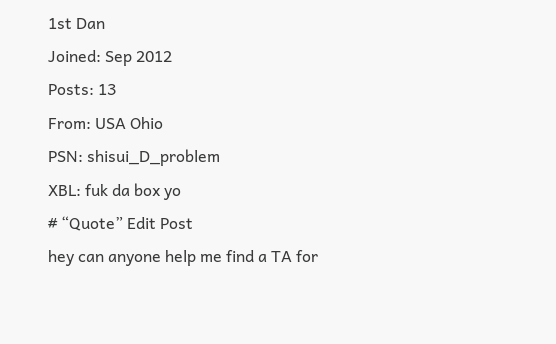1st Dan
Joined: Sep 2012
Posts: 13
From: USA Ohio
PSN: shisui_D_problem
XBL: fuk da box yo
# “Quote” Edit Post
hey can anyone help me find a TA for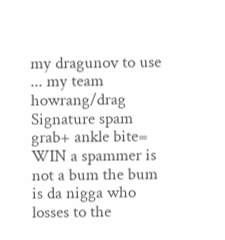my dragunov to use ... my team howrang/drag
Signature spam grab+ ankle bite= WIN a spammer is not a bum the bum is da nigga who losses to the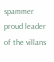spammer proud leader of the villans